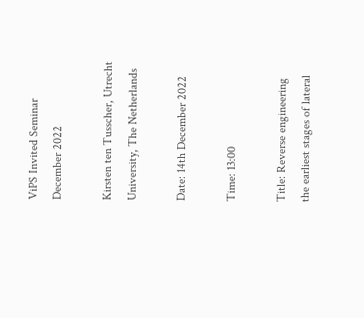ViPS Invited Seminar December 2022

Kirsten ten Tusscher, Utrecht University, The Netherlands

Date: 14th December 2022

Time: 13:00

Title: Reverse engineering the earliest stages of lateral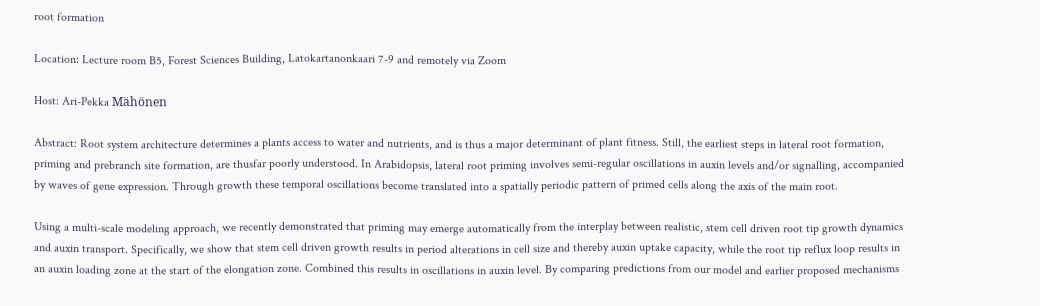root formation

Location: Lecture room B5, Forest Sciences Building, Latokartanonkaari 7-9 and remotely via Zoom

Host: Ari-Pekka Mähönen

Abstract: Root system architecture determines a plants access to water and nutrients, and is thus a major determinant of plant fitness. Still, the earliest steps in lateral root formation, priming and prebranch site formation, are thusfar poorly understood. In Arabidopsis, lateral root priming involves semi-regular oscillations in auxin levels and/or signalling, accompanied by waves of gene expression. Through growth these temporal oscillations become translated into a spatially periodic pattern of primed cells along the axis of the main root.

Using a multi-scale modeling approach, we recently demonstrated that priming may emerge automatically from the interplay between realistic, stem cell driven root tip growth dynamics and auxin transport. Specifically, we show that stem cell driven growth results in period alterations in cell size and thereby auxin uptake capacity, while the root tip reflux loop results in an auxin loading zone at the start of the elongation zone. Combined this results in oscillations in auxin level. By comparing predictions from our model and earlier proposed mechanisms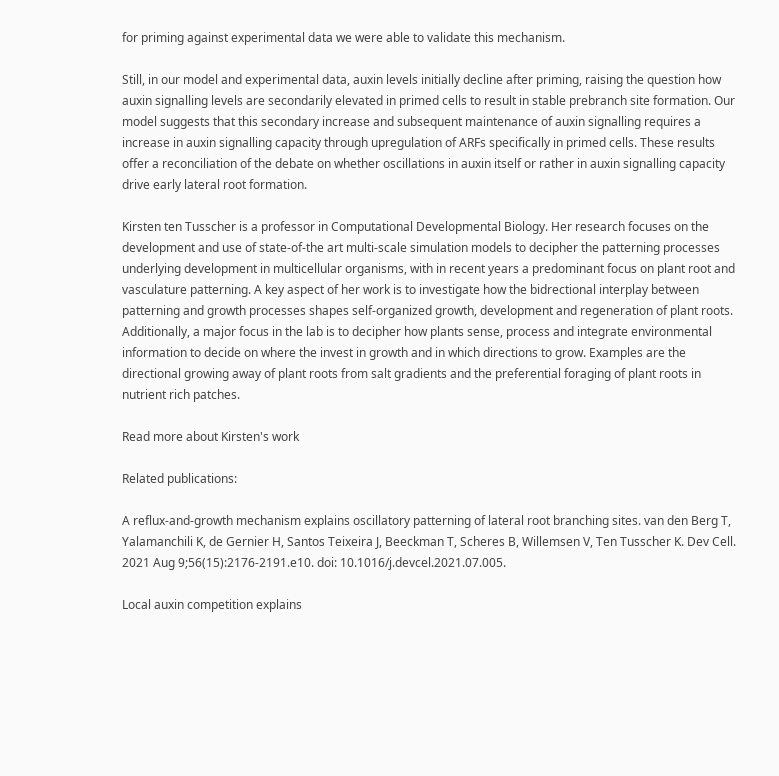for priming against experimental data we were able to validate this mechanism.

Still, in our model and experimental data, auxin levels initially decline after priming, raising the question how auxin signalling levels are secondarily elevated in primed cells to result in stable prebranch site formation. Our model suggests that this secondary increase and subsequent maintenance of auxin signalling requires a increase in auxin signalling capacity through upregulation of ARFs specifically in primed cells. These results offer a reconciliation of the debate on whether oscillations in auxin itself or rather in auxin signalling capacity drive early lateral root formation.

Kirsten ten Tusscher is a professor in Computational Developmental Biology. Her research focuses on the development and use of state-of-the art multi-scale simulation models to decipher the patterning processes underlying development in multicellular organisms, with in recent years a predominant focus on plant root and vasculature patterning. A key aspect of her work is to investigate how the bidrectional interplay between patterning and growth processes shapes self-organized growth, development and regeneration of plant roots. Additionally, a major focus in the lab is to decipher how plants sense, process and integrate environmental information to decide on where the invest in growth and in which directions to grow. Examples are the directional growing away of plant roots from salt gradients and the preferential foraging of plant roots in nutrient rich patches.

Read more about Kirsten's work

Related publications:

A reflux-and-growth mechanism explains oscillatory patterning of lateral root branching sites. van den Berg T, Yalamanchili K, de Gernier H, Santos Teixeira J, Beeckman T, Scheres B, Willemsen V, Ten Tusscher K. Dev Cell. 2021 Aug 9;56(15):2176-2191.e10. doi: 10.1016/j.devcel.2021.07.005.

Local auxin competition explains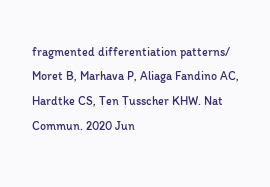fragmented differentiation patterns/ Moret B, Marhava P, Aliaga Fandino AC, Hardtke CS, Ten Tusscher KHW. Nat Commun. 2020 Jun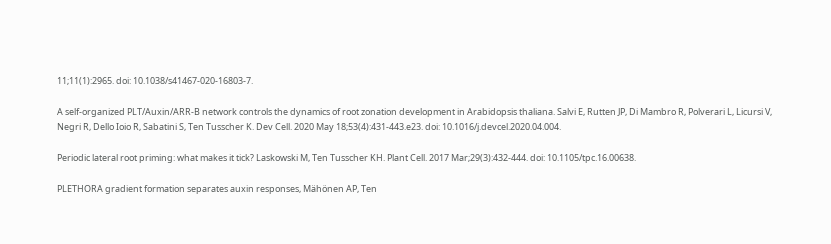11;11(1):2965. doi: 10.1038/s41467-020-16803-7.

A self-organized PLT/Auxin/ARR-B network controls the dynamics of root zonation development in Arabidopsis thaliana. Salvi E, Rutten JP, Di Mambro R, Polverari L, Licursi V, Negri R, Dello Ioio R, Sabatini S, Ten Tusscher K. Dev Cell. 2020 May 18;53(4):431-443.e23. doi: 10.1016/j.devcel.2020.04.004.

Periodic lateral root priming: what makes it tick? Laskowski M, Ten Tusscher KH. Plant Cell. 2017 Mar;29(3):432-444. doi: 10.1105/tpc.16.00638.

PLETHORA gradient formation separates auxin responses, Mähönen AP, Ten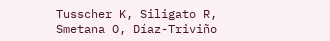Tusscher K, Siligato R, Smetana O, Díaz-Triviño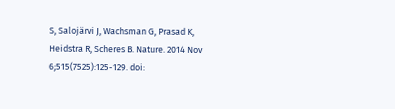S, Salojärvi J, Wachsman G, Prasad K, Heidstra R, Scheres B. Nature. 2014 Nov 6;515(7525):125-129. doi: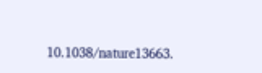10.1038/nature13663.